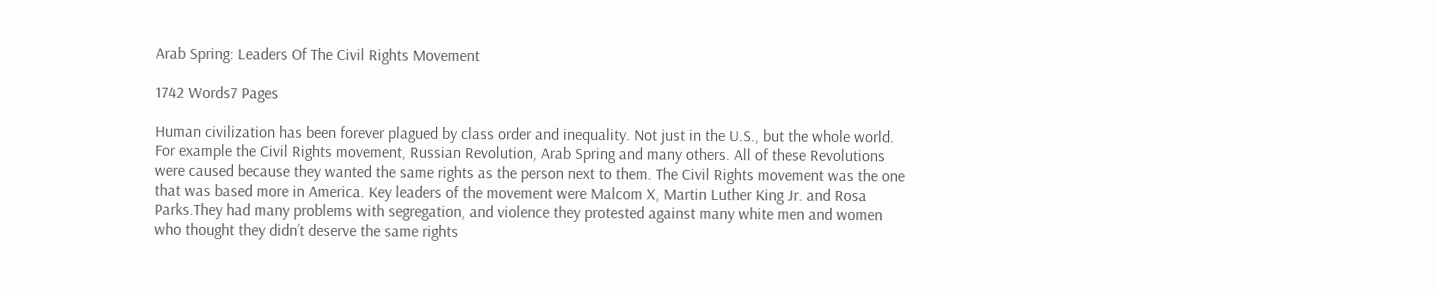Arab Spring: Leaders Of The Civil Rights Movement

1742 Words7 Pages

Human civilization has been forever plagued by class order and inequality. Not just in the U.S., but the whole world. For example the Civil Rights movement, Russian Revolution, Arab Spring and many others. All of these Revolutions were caused because they wanted the same rights as the person next to them. The Civil Rights movement was the one that was based more in America. Key leaders of the movement were Malcom X, Martin Luther King Jr. and Rosa Parks.They had many problems with segregation, and violence they protested against many white men and women who thought they didn’t deserve the same rights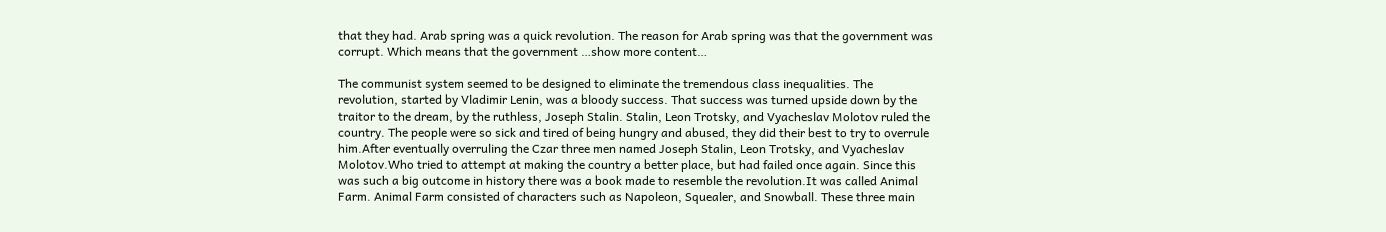that they had. Arab spring was a quick revolution. The reason for Arab spring was that the government was corrupt. Which means that the government …show more content…

The communist system seemed to be designed to eliminate the tremendous class inequalities. The revolution, started by Vladimir Lenin, was a bloody success. That success was turned upside down by the traitor to the dream, by the ruthless, Joseph Stalin. Stalin, Leon Trotsky, and Vyacheslav Molotov ruled the country. The people were so sick and tired of being hungry and abused, they did their best to try to overrule him.After eventually overruling the Czar three men named Joseph Stalin, Leon Trotsky, and Vyacheslav Molotov.Who tried to attempt at making the country a better place, but had failed once again. Since this was such a big outcome in history there was a book made to resemble the revolution.It was called Animal Farm. Animal Farm consisted of characters such as Napoleon, Squealer, and Snowball. These three main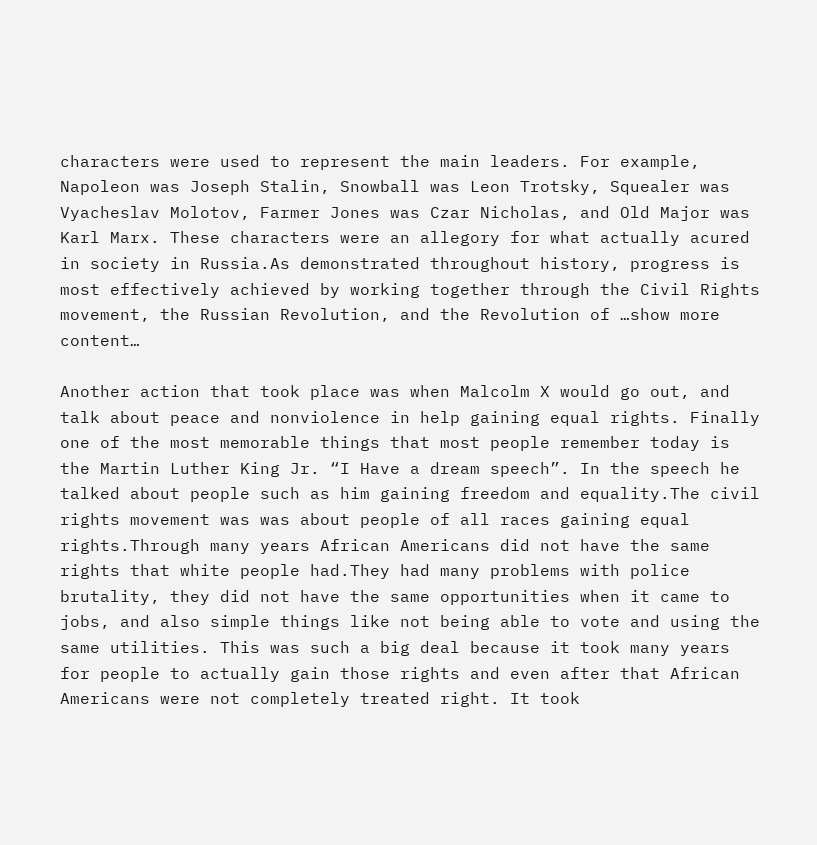characters were used to represent the main leaders. For example, Napoleon was Joseph Stalin, Snowball was Leon Trotsky, Squealer was Vyacheslav Molotov, Farmer Jones was Czar Nicholas, and Old Major was Karl Marx. These characters were an allegory for what actually acured in society in Russia.As demonstrated throughout history, progress is most effectively achieved by working together through the Civil Rights movement, the Russian Revolution, and the Revolution of …show more content…

Another action that took place was when Malcolm X would go out, and talk about peace and nonviolence in help gaining equal rights. Finally one of the most memorable things that most people remember today is the Martin Luther King Jr. “I Have a dream speech”. In the speech he talked about people such as him gaining freedom and equality.The civil rights movement was was about people of all races gaining equal rights.Through many years African Americans did not have the same rights that white people had.They had many problems with police brutality, they did not have the same opportunities when it came to jobs, and also simple things like not being able to vote and using the same utilities. This was such a big deal because it took many years for people to actually gain those rights and even after that African Americans were not completely treated right. It took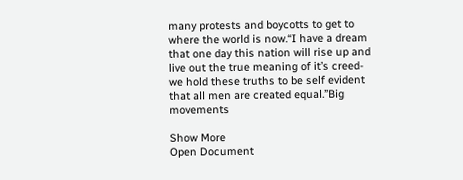many protests and boycotts to get to where the world is now.“I have a dream that one day this nation will rise up and live out the true meaning of it’s creed- we hold these truths to be self evident that all men are created equal.”Big movements

Show More
Open Document